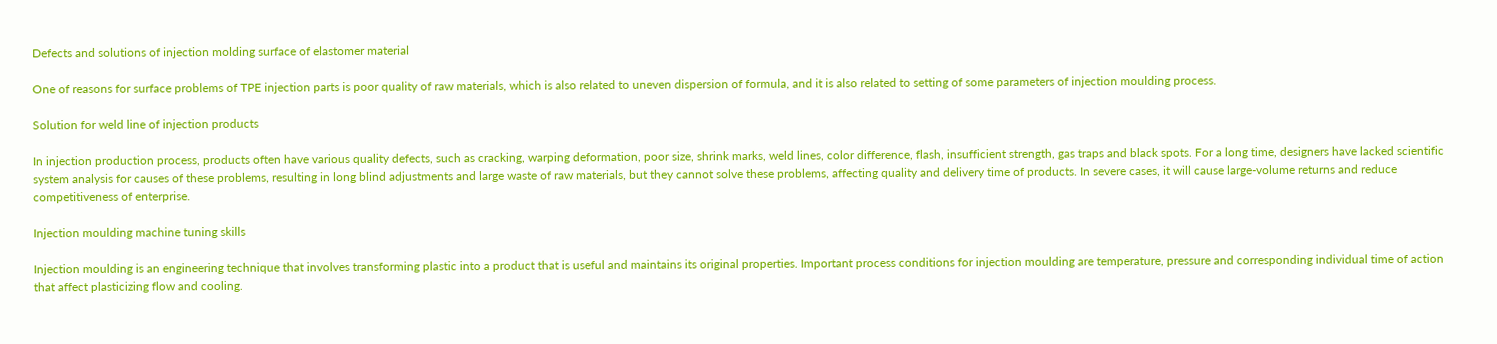Defects and solutions of injection molding surface of elastomer material

One of reasons for surface problems of TPE injection parts is poor quality of raw materials, which is also related to uneven dispersion of formula, and it is also related to setting of some parameters of injection moulding process.

Solution for weld line of injection products

In injection production process, products often have various quality defects, such as cracking, warping deformation, poor size, shrink marks, weld lines, color difference, flash, insufficient strength, gas traps and black spots. For a long time, designers have lacked scientific system analysis for causes of these problems, resulting in long blind adjustments and large waste of raw materials, but they cannot solve these problems, affecting quality and delivery time of products. In severe cases, it will cause large-volume returns and reduce competitiveness of enterprise.

Injection moulding machine tuning skills

Injection moulding is an engineering technique that involves transforming plastic into a product that is useful and maintains its original properties. Important process conditions for injection moulding are temperature, pressure and corresponding individual time of action that affect plasticizing flow and cooling.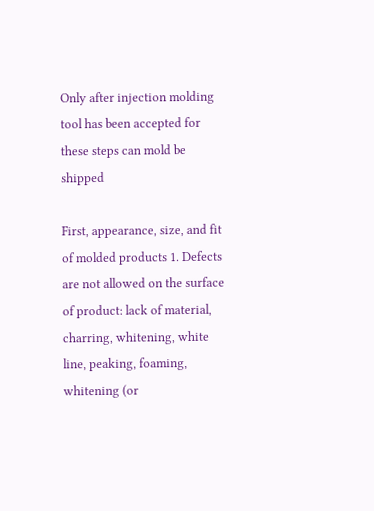Only after injection molding tool has been accepted for these steps can mold be shipped

First, appearance, size, and fit of molded products 1. Defects are not allowed on the surface of product: lack of material, charring, whitening, white line, peaking, foaming, whitening (or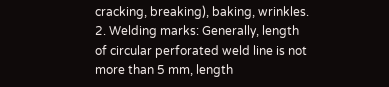cracking, breaking), baking, wrinkles. 2. Welding marks: Generally, length of circular perforated weld line is not more than 5 mm, length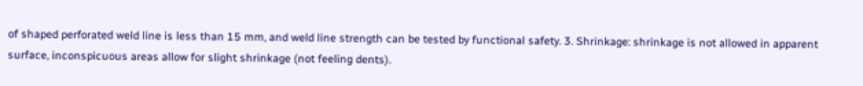of shaped perforated weld line is less than 15 mm, and weld line strength can be tested by functional safety. 3. Shrinkage: shrinkage is not allowed in apparent surface, inconspicuous areas allow for slight shrinkage (not feeling dents).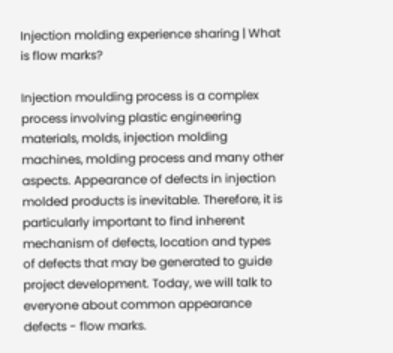Injection molding experience sharing | What is flow marks?

Injection moulding process is a complex process involving plastic engineering materials, molds, injection molding machines, molding process and many other aspects. Appearance of defects in injection molded products is inevitable. Therefore, it is particularly important to find inherent mechanism of defects, location and types of defects that may be generated to guide project development. Today, we will talk to everyone about common appearance defects - flow marks.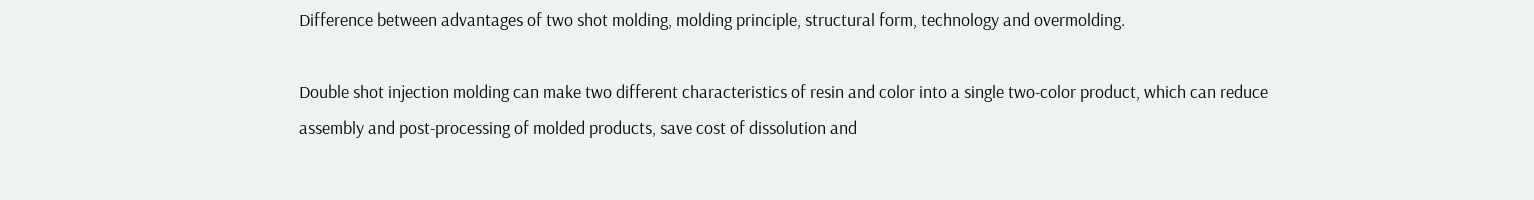Difference between advantages of two shot molding, molding principle, structural form, technology and overmolding.

Double shot injection molding can make two different characteristics of resin and color into a single two-color product, which can reduce assembly and post-processing of molded products, save cost of dissolution and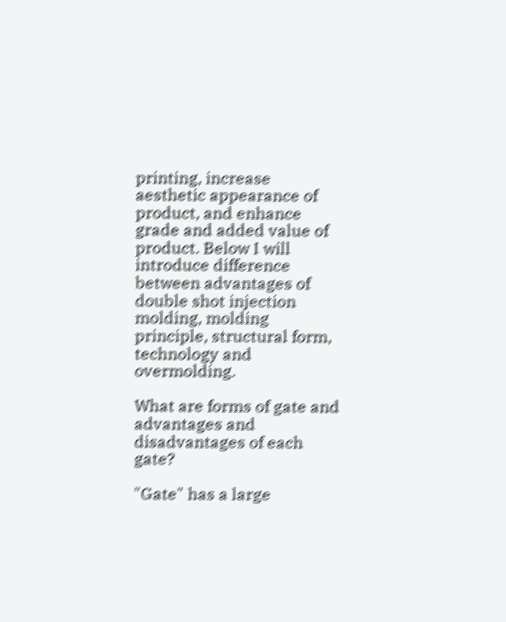printing, increase aesthetic appearance of product, and enhance grade and added value of product. Below I will introduce difference between advantages of double shot injection molding, molding principle, structural form, technology and overmolding.

What are forms of gate and advantages and disadvantages of each gate?

"Gate" has a large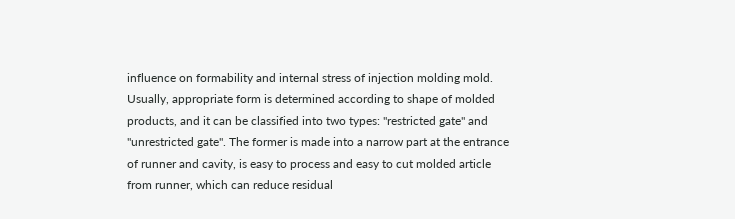influence on formability and internal stress of injection molding mold. Usually, appropriate form is determined according to shape of molded products, and it can be classified into two types: "restricted gate" and "unrestricted gate". The former is made into a narrow part at the entrance of runner and cavity, is easy to process and easy to cut molded article from runner, which can reduce residual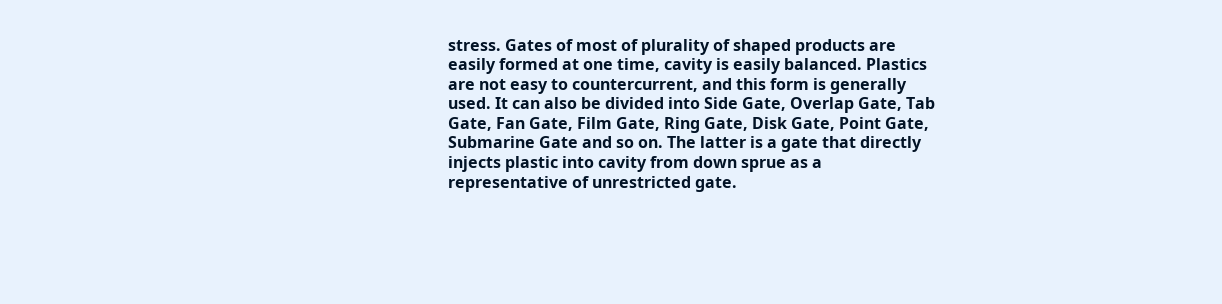stress. Gates of most of plurality of shaped products are easily formed at one time, cavity is easily balanced. Plastics are not easy to countercurrent, and this form is generally used. It can also be divided into Side Gate, Overlap Gate, Tab Gate, Fan Gate, Film Gate, Ring Gate, Disk Gate, Point Gate, Submarine Gate and so on. The latter is a gate that directly injects plastic into cavity from down sprue as a representative of unrestricted gate.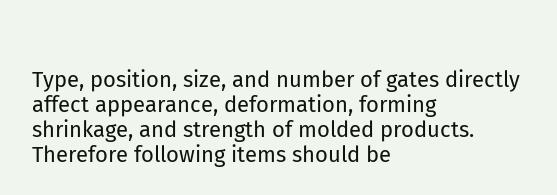Type, position, size, and number of gates directly affect appearance, deformation, forming shrinkage, and strength of molded products. Therefore following items should be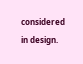considered in design.